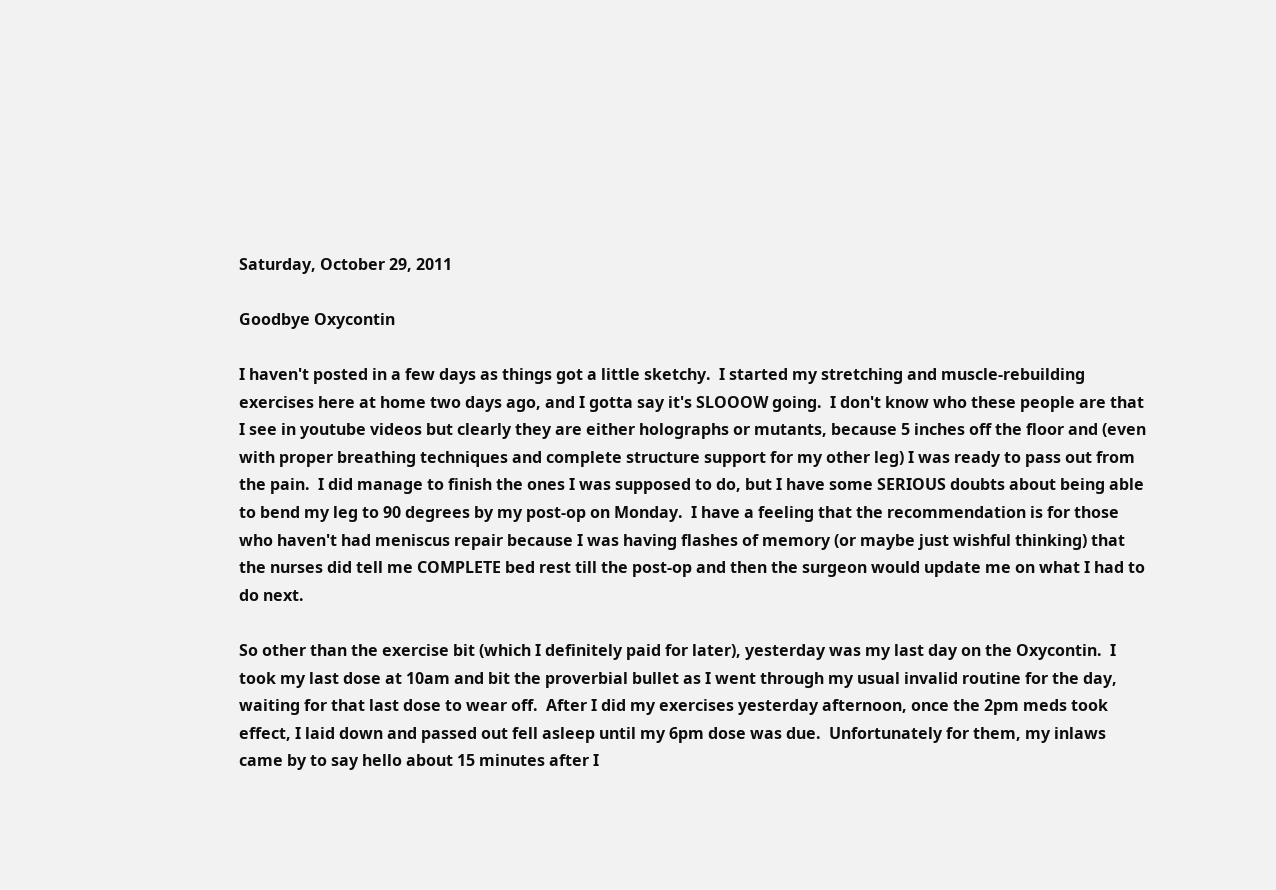Saturday, October 29, 2011

Goodbye Oxycontin

I haven't posted in a few days as things got a little sketchy.  I started my stretching and muscle-rebuilding exercises here at home two days ago, and I gotta say it's SLOOOW going.  I don't know who these people are that I see in youtube videos but clearly they are either holographs or mutants, because 5 inches off the floor and (even with proper breathing techniques and complete structure support for my other leg) I was ready to pass out from the pain.  I did manage to finish the ones I was supposed to do, but I have some SERIOUS doubts about being able to bend my leg to 90 degrees by my post-op on Monday.  I have a feeling that the recommendation is for those who haven't had meniscus repair because I was having flashes of memory (or maybe just wishful thinking) that the nurses did tell me COMPLETE bed rest till the post-op and then the surgeon would update me on what I had to do next.

So other than the exercise bit (which I definitely paid for later), yesterday was my last day on the Oxycontin.  I took my last dose at 10am and bit the proverbial bullet as I went through my usual invalid routine for the day, waiting for that last dose to wear off.  After I did my exercises yesterday afternoon, once the 2pm meds took effect, I laid down and passed out fell asleep until my 6pm dose was due.  Unfortunately for them, my inlaws came by to say hello about 15 minutes after I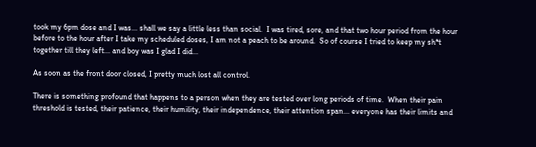took my 6pm dose and I was... shall we say a little less than social.  I was tired, sore, and that two hour period from the hour before to the hour after I take my scheduled doses, I am not a peach to be around.  So of course I tried to keep my sh*t together till they left... and boy was I glad I did...

As soon as the front door closed, I pretty much lost all control.

There is something profound that happens to a person when they are tested over long periods of time.  When their pain threshold is tested, their patience, their humility, their independence, their attention span... everyone has their limits and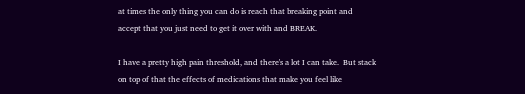at times the only thing you can do is reach that breaking point and accept that you just need to get it over with and BREAK.

I have a pretty high pain threshold, and there's a lot I can take.  But stack on top of that the effects of medications that make you feel like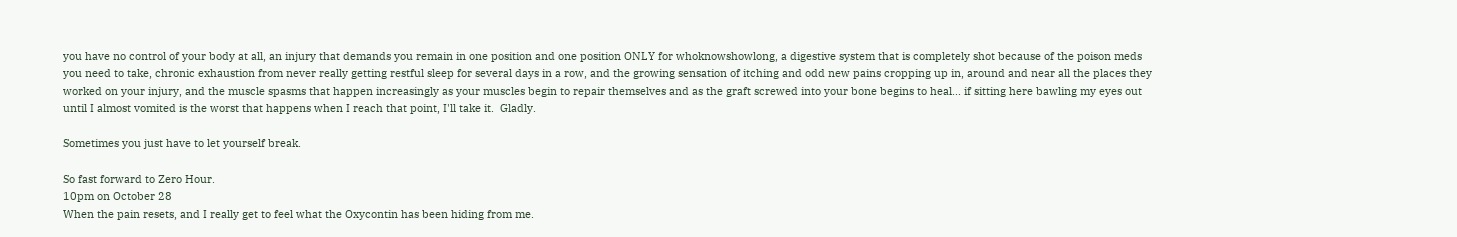you have no control of your body at all, an injury that demands you remain in one position and one position ONLY for whoknowshowlong, a digestive system that is completely shot because of the poison meds you need to take, chronic exhaustion from never really getting restful sleep for several days in a row, and the growing sensation of itching and odd new pains cropping up in, around and near all the places they worked on your injury, and the muscle spasms that happen increasingly as your muscles begin to repair themselves and as the graft screwed into your bone begins to heal... if sitting here bawling my eyes out until I almost vomited is the worst that happens when I reach that point, I'll take it.  Gladly.

Sometimes you just have to let yourself break.

So fast forward to Zero Hour.
10pm on October 28
When the pain resets, and I really get to feel what the Oxycontin has been hiding from me.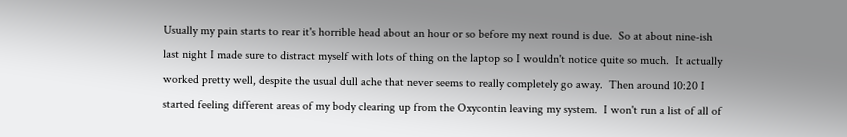Usually my pain starts to rear it's horrible head about an hour or so before my next round is due.  So at about nine-ish last night I made sure to distract myself with lots of thing on the laptop so I wouldn't notice quite so much.  It actually worked pretty well, despite the usual dull ache that never seems to really completely go away.  Then around 10:20 I started feeling different areas of my body clearing up from the Oxycontin leaving my system.  I won't run a list of all of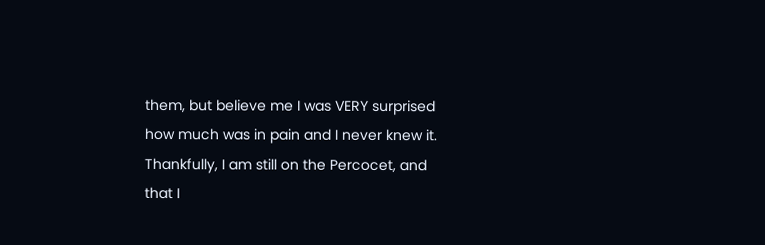them, but believe me I was VERY surprised how much was in pain and I never knew it.  Thankfully, I am still on the Percocet, and that I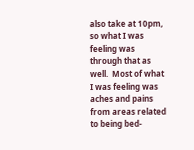also take at 10pm, so what I was feeling was through that as well.  Most of what I was feeling was aches and pains from areas related to being bed-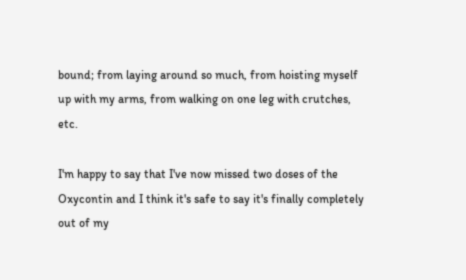bound; from laying around so much, from hoisting myself up with my arms, from walking on one leg with crutches, etc.

I'm happy to say that I've now missed two doses of the Oxycontin and I think it's safe to say it's finally completely out of my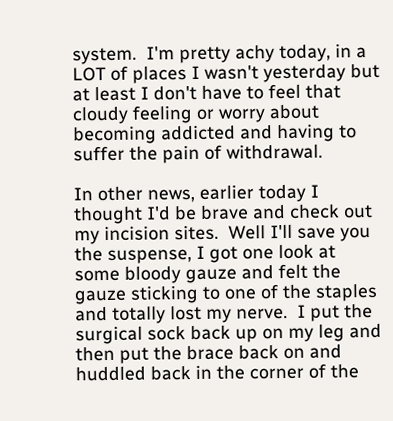system.  I'm pretty achy today, in a LOT of places I wasn't yesterday but at least I don't have to feel that cloudy feeling or worry about becoming addicted and having to suffer the pain of withdrawal.

In other news, earlier today I thought I'd be brave and check out my incision sites.  Well I'll save you the suspense, I got one look at some bloody gauze and felt the gauze sticking to one of the staples and totally lost my nerve.  I put the surgical sock back up on my leg and then put the brace back on and huddled back in the corner of the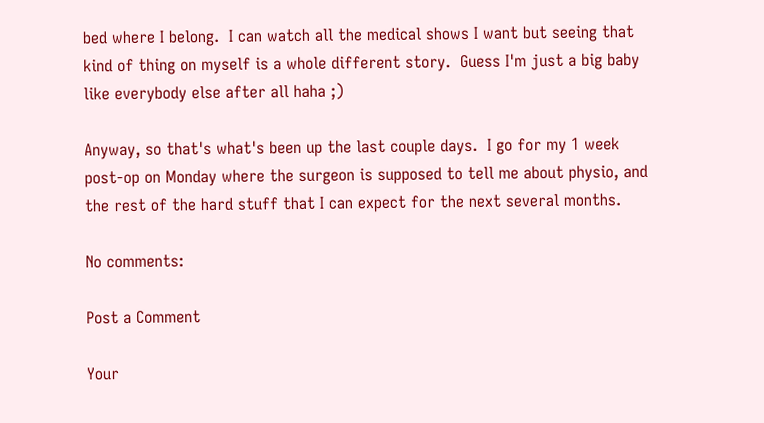bed where I belong.  I can watch all the medical shows I want but seeing that kind of thing on myself is a whole different story.  Guess I'm just a big baby like everybody else after all haha ;)

Anyway, so that's what's been up the last couple days.  I go for my 1 week post-op on Monday where the surgeon is supposed to tell me about physio, and the rest of the hard stuff that I can expect for the next several months.

No comments:

Post a Comment

Your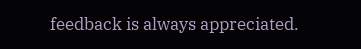feedback is always appreciated.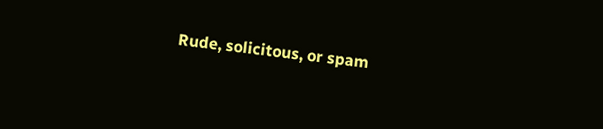Rude, solicitous, or spam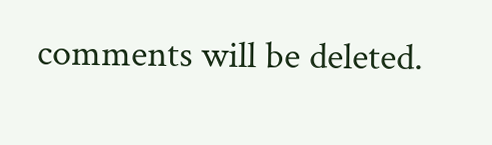comments will be deleted.